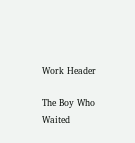Work Header

The Boy Who Waited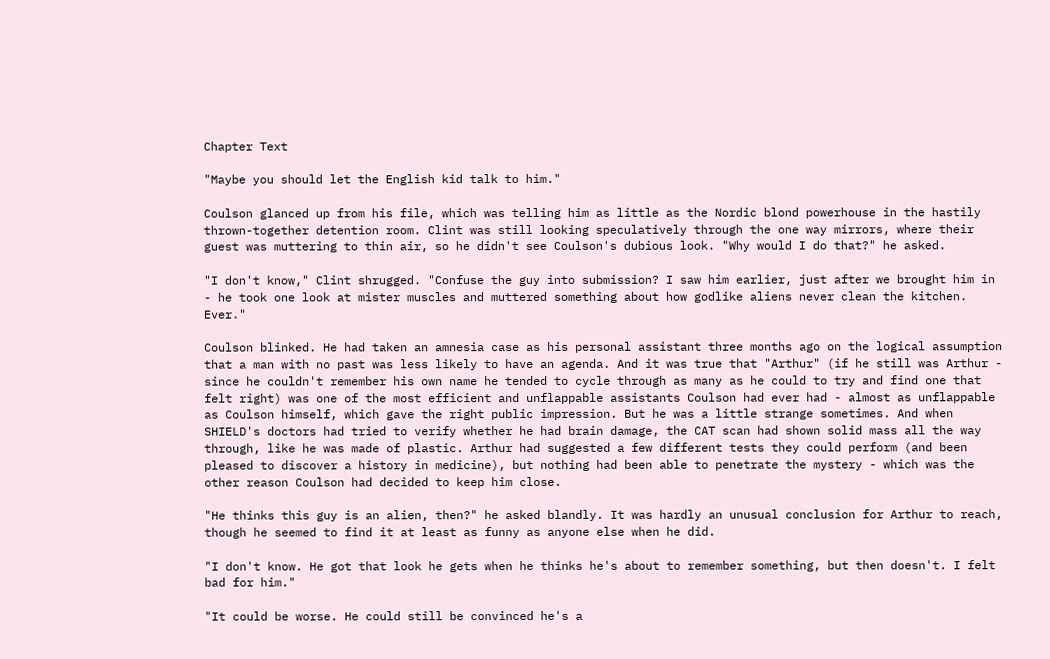Chapter Text

"Maybe you should let the English kid talk to him."

Coulson glanced up from his file, which was telling him as little as the Nordic blond powerhouse in the hastily thrown-together detention room. Clint was still looking speculatively through the one way mirrors, where their guest was muttering to thin air, so he didn't see Coulson's dubious look. "Why would I do that?" he asked.

"I don't know," Clint shrugged. "Confuse the guy into submission? I saw him earlier, just after we brought him in - he took one look at mister muscles and muttered something about how godlike aliens never clean the kitchen. Ever."

Coulson blinked. He had taken an amnesia case as his personal assistant three months ago on the logical assumption that a man with no past was less likely to have an agenda. And it was true that "Arthur" (if he still was Arthur - since he couldn't remember his own name he tended to cycle through as many as he could to try and find one that felt right) was one of the most efficient and unflappable assistants Coulson had ever had - almost as unflappable as Coulson himself, which gave the right public impression. But he was a little strange sometimes. And when SHIELD's doctors had tried to verify whether he had brain damage, the CAT scan had shown solid mass all the way through, like he was made of plastic. Arthur had suggested a few different tests they could perform (and been pleased to discover a history in medicine), but nothing had been able to penetrate the mystery - which was the other reason Coulson had decided to keep him close.

"He thinks this guy is an alien, then?" he asked blandly. It was hardly an unusual conclusion for Arthur to reach, though he seemed to find it at least as funny as anyone else when he did.

"I don't know. He got that look he gets when he thinks he's about to remember something, but then doesn't. I felt bad for him."

"It could be worse. He could still be convinced he's a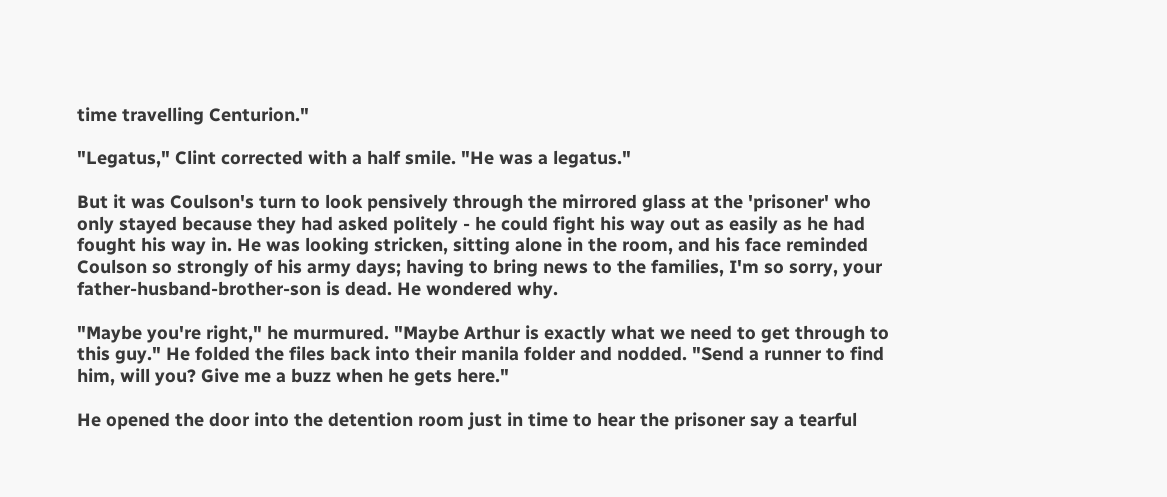time travelling Centurion."

"Legatus," Clint corrected with a half smile. "He was a legatus."

But it was Coulson's turn to look pensively through the mirrored glass at the 'prisoner' who only stayed because they had asked politely - he could fight his way out as easily as he had fought his way in. He was looking stricken, sitting alone in the room, and his face reminded Coulson so strongly of his army days; having to bring news to the families, I'm so sorry, your father-husband-brother-son is dead. He wondered why.

"Maybe you're right," he murmured. "Maybe Arthur is exactly what we need to get through to this guy." He folded the files back into their manila folder and nodded. "Send a runner to find him, will you? Give me a buzz when he gets here."

He opened the door into the detention room just in time to hear the prisoner say a tearful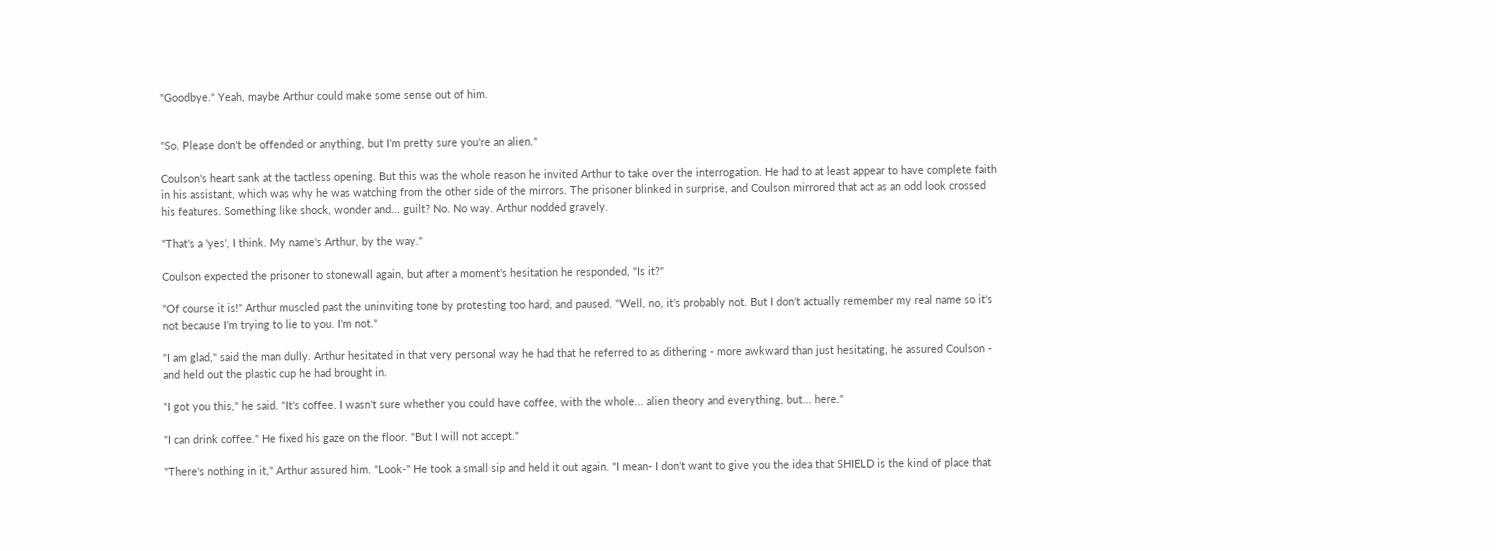"Goodbye." Yeah, maybe Arthur could make some sense out of him.


"So. Please don't be offended or anything, but I'm pretty sure you're an alien."

Coulson's heart sank at the tactless opening. But this was the whole reason he invited Arthur to take over the interrogation. He had to at least appear to have complete faith in his assistant, which was why he was watching from the other side of the mirrors. The prisoner blinked in surprise, and Coulson mirrored that act as an odd look crossed his features. Something like shock, wonder and... guilt? No. No way. Arthur nodded gravely.

"That's a 'yes', I think. My name's Arthur, by the way."

Coulson expected the prisoner to stonewall again, but after a moment's hesitation he responded, "Is it?"

"Of course it is!" Arthur muscled past the uninviting tone by protesting too hard, and paused. "Well, no, it's probably not. But I don't actually remember my real name so it's not because I'm trying to lie to you. I'm not."

"I am glad," said the man dully. Arthur hesitated in that very personal way he had that he referred to as dithering - more awkward than just hesitating, he assured Coulson - and held out the plastic cup he had brought in.

"I got you this," he said. "It's coffee. I wasn't sure whether you could have coffee, with the whole... alien theory and everything, but... here."

"I can drink coffee." He fixed his gaze on the floor. "But I will not accept."

"There's nothing in it," Arthur assured him. "Look-" He took a small sip and held it out again. "I mean- I don't want to give you the idea that SHIELD is the kind of place that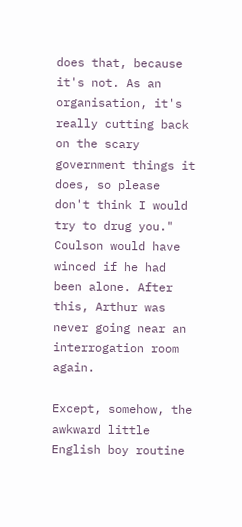does that, because it's not. As an organisation, it's really cutting back on the scary government things it does, so please don't think I would try to drug you." Coulson would have winced if he had been alone. After this, Arthur was never going near an interrogation room again.

Except, somehow, the awkward little English boy routine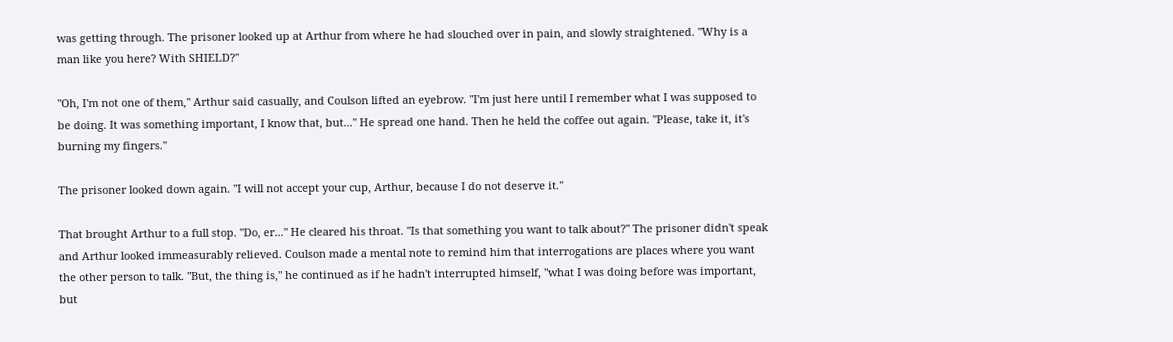was getting through. The prisoner looked up at Arthur from where he had slouched over in pain, and slowly straightened. "Why is a man like you here? With SHIELD?"

"Oh, I'm not one of them," Arthur said casually, and Coulson lifted an eyebrow. "I'm just here until I remember what I was supposed to be doing. It was something important, I know that, but..." He spread one hand. Then he held the coffee out again. "Please, take it, it's burning my fingers."

The prisoner looked down again. "I will not accept your cup, Arthur, because I do not deserve it."

That brought Arthur to a full stop. "Do, er..." He cleared his throat. "Is that something you want to talk about?" The prisoner didn't speak and Arthur looked immeasurably relieved. Coulson made a mental note to remind him that interrogations are places where you want the other person to talk. "But, the thing is," he continued as if he hadn't interrupted himself, "what I was doing before was important, but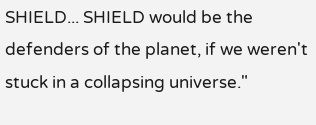SHIELD... SHIELD would be the defenders of the planet, if we weren't stuck in a collapsing universe."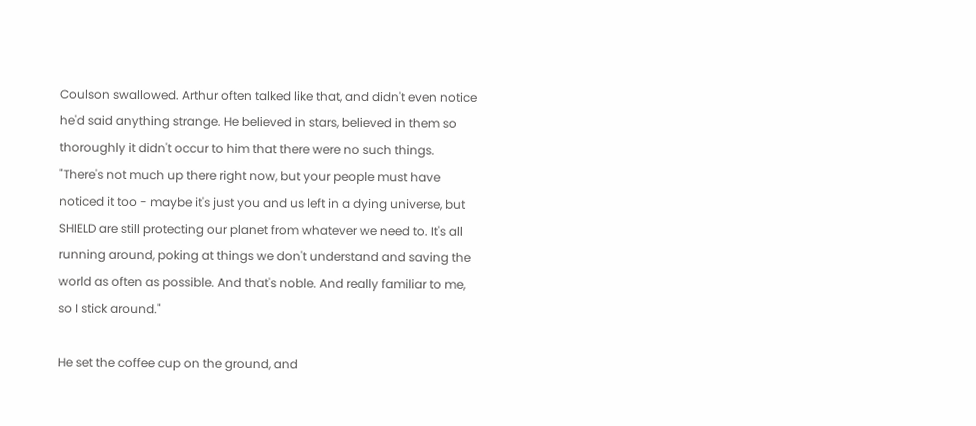Coulson swallowed. Arthur often talked like that, and didn't even notice he'd said anything strange. He believed in stars, believed in them so thoroughly it didn't occur to him that there were no such things. "There's not much up there right now, but your people must have noticed it too - maybe it's just you and us left in a dying universe, but SHIELD are still protecting our planet from whatever we need to. It's all running around, poking at things we don't understand and saving the world as often as possible. And that's noble. And really familiar to me, so I stick around."

He set the coffee cup on the ground, and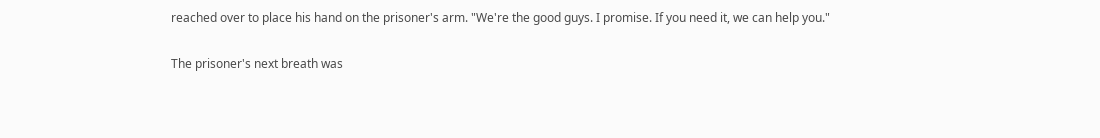reached over to place his hand on the prisoner's arm. "We're the good guys. I promise. If you need it, we can help you."

The prisoner's next breath was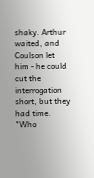shaky. Arthur waited, and Coulson let him - he could cut the interrogation short, but they had time. "Who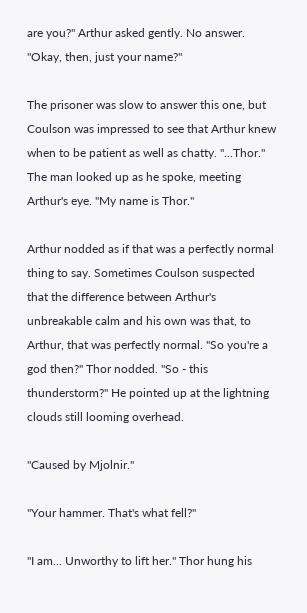are you?" Arthur asked gently. No answer. "Okay, then, just your name?"

The prisoner was slow to answer this one, but Coulson was impressed to see that Arthur knew when to be patient as well as chatty. "...Thor." The man looked up as he spoke, meeting Arthur's eye. "My name is Thor."

Arthur nodded as if that was a perfectly normal thing to say. Sometimes Coulson suspected that the difference between Arthur's unbreakable calm and his own was that, to Arthur, that was perfectly normal. "So you're a god then?" Thor nodded. "So - this thunderstorm?" He pointed up at the lightning clouds still looming overhead.

"Caused by Mjolnir."

"Your hammer. That's what fell?"

"I am... Unworthy to lift her." Thor hung his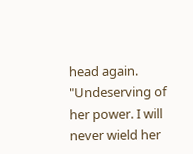head again. "Undeserving of her power. I will never wield her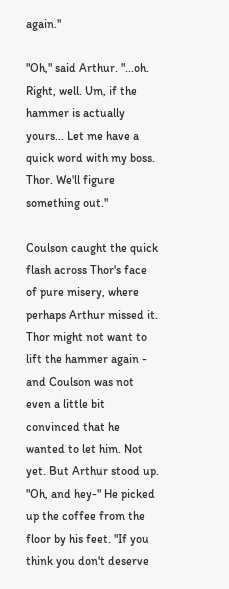again."

"Oh," said Arthur. "...oh. Right, well. Um, if the hammer is actually yours... Let me have a quick word with my boss. Thor. We'll figure something out."

Coulson caught the quick flash across Thor's face of pure misery, where perhaps Arthur missed it. Thor might not want to lift the hammer again - and Coulson was not even a little bit convinced that he wanted to let him. Not yet. But Arthur stood up. "Oh, and hey-" He picked up the coffee from the floor by his feet. "If you think you don't deserve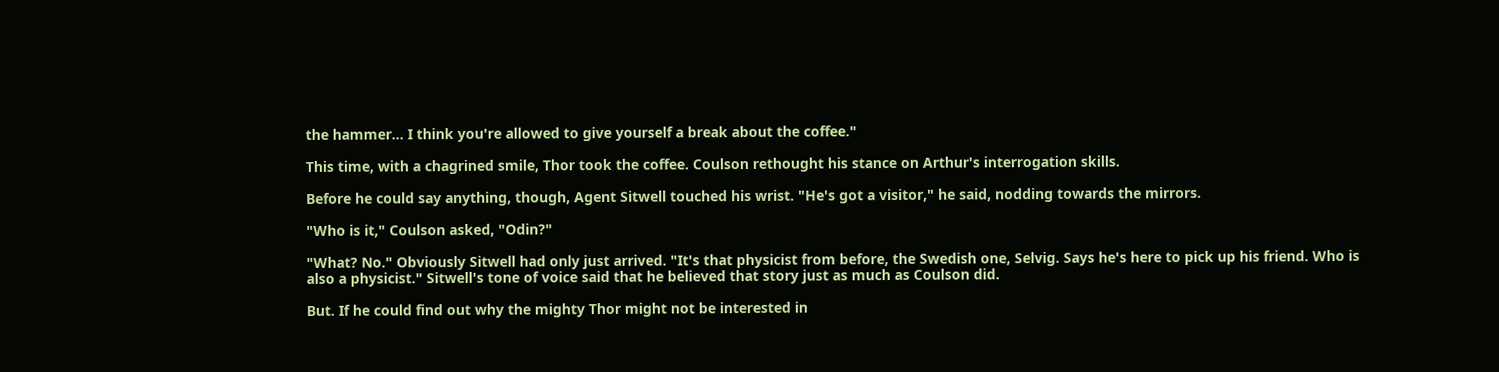the hammer... I think you're allowed to give yourself a break about the coffee."

This time, with a chagrined smile, Thor took the coffee. Coulson rethought his stance on Arthur's interrogation skills.

Before he could say anything, though, Agent Sitwell touched his wrist. "He's got a visitor," he said, nodding towards the mirrors.

"Who is it," Coulson asked, "Odin?"

"What? No." Obviously Sitwell had only just arrived. "It's that physicist from before, the Swedish one, Selvig. Says he's here to pick up his friend. Who is also a physicist." Sitwell's tone of voice said that he believed that story just as much as Coulson did.

But. If he could find out why the mighty Thor might not be interested in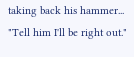taking back his hammer... "Tell him I'll be right out."